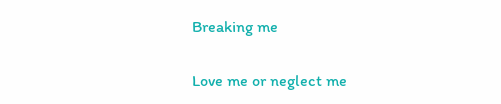Breaking me

Love me or neglect me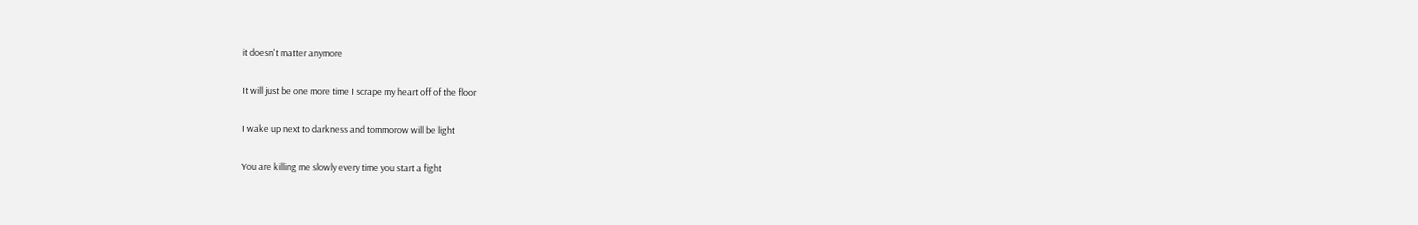it doesn't matter anymore

It will just be one more time I scrape my heart off of the floor

I wake up next to darkness and tommorow will be light

You are killing me slowly every time you start a fight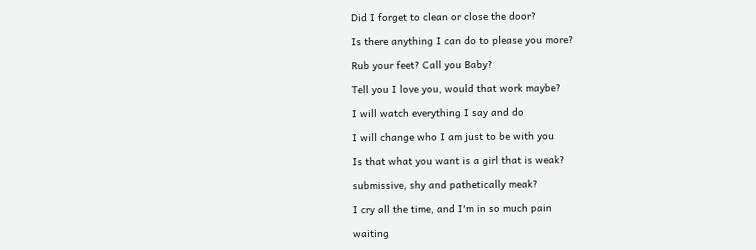Did I forget to clean or close the door?

Is there anything I can do to please you more?

Rub your feet? Call you Baby?

Tell you I love you, would that work maybe?

I will watch everything I say and do

I will change who I am just to be with you

Is that what you want is a girl that is weak?

submissive, shy and pathetically meak?

I cry all the time, and I'm in so much pain

waiting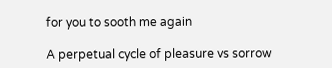for you to sooth me again

A perpetual cycle of pleasure vs sorrow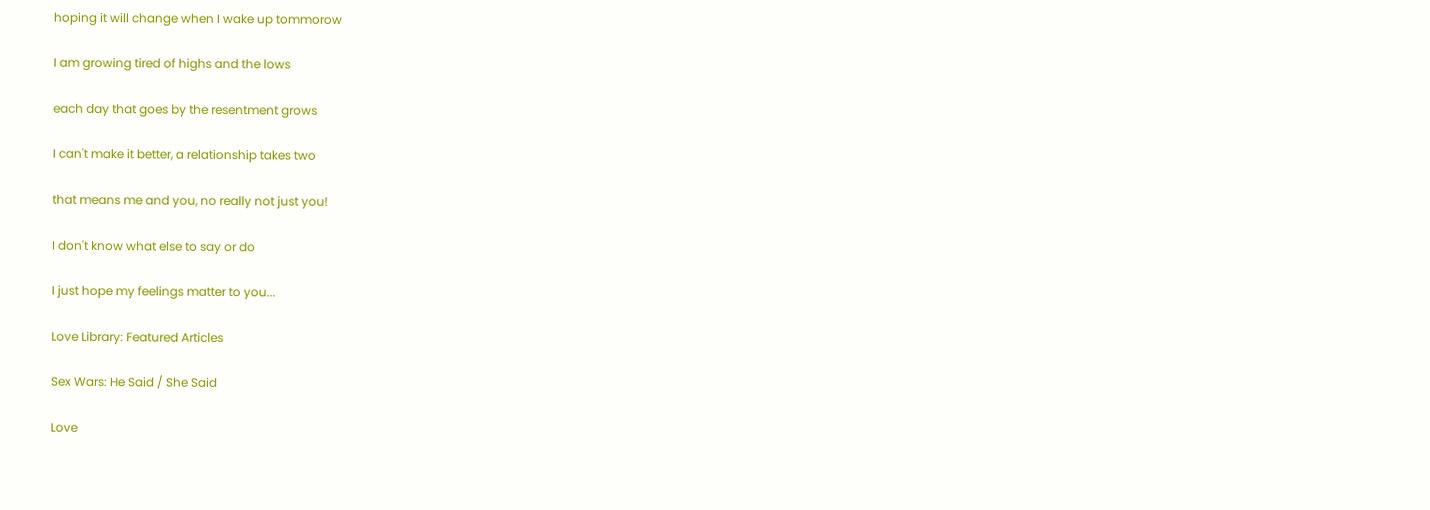hoping it will change when I wake up tommorow

I am growing tired of highs and the lows

each day that goes by the resentment grows

I can't make it better, a relationship takes two

that means me and you, no really not just you!

I don't know what else to say or do

I just hope my feelings matter to you...

Love Library: Featured Articles

Sex Wars: He Said / She Said

Love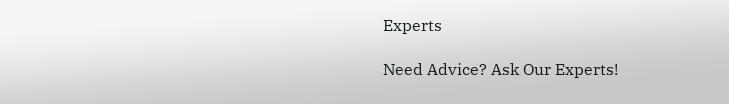Experts

Need Advice? Ask Our Experts!